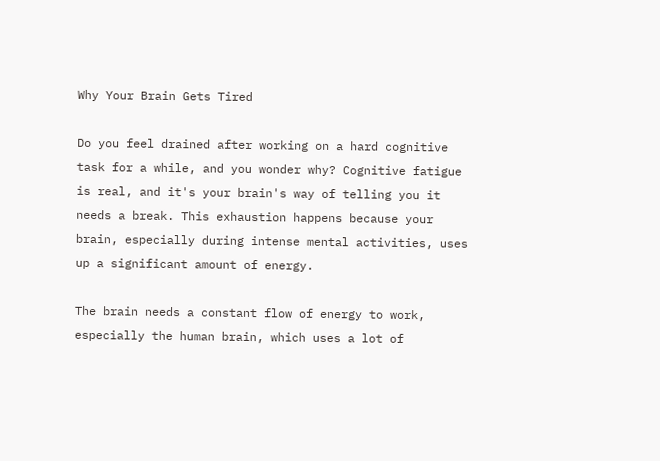Why Your Brain Gets Tired

Do you feel drained after working on a hard cognitive task for a while, and you wonder why? Cognitive fatigue is real, and it's your brain's way of telling you it needs a break. This exhaustion happens because your brain, especially during intense mental activities, uses up a significant amount of energy.

The brain needs a constant flow of energy to work, especially the human brain, which uses a lot of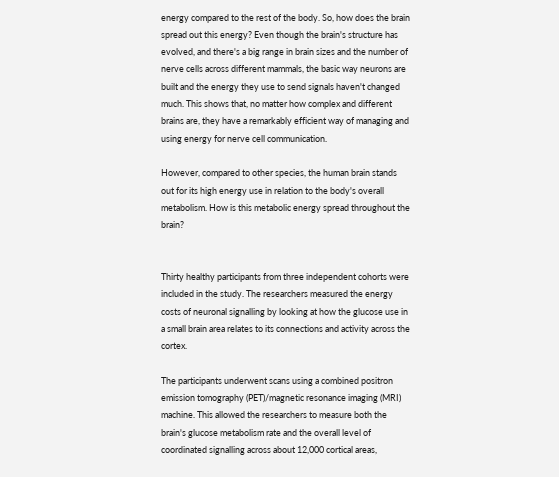energy compared to the rest of the body. So, how does the brain spread out this energy? Even though the brain's structure has evolved, and there's a big range in brain sizes and the number of nerve cells across different mammals, the basic way neurons are built and the energy they use to send signals haven't changed much. This shows that, no matter how complex and different brains are, they have a remarkably efficient way of managing and using energy for nerve cell communication.

However, compared to other species, the human brain stands out for its high energy use in relation to the body's overall metabolism. How is this metabolic energy spread throughout the brain?


Thirty healthy participants from three independent cohorts were included in the study. The researchers measured the energy costs of neuronal signalling by looking at how the glucose use in a small brain area relates to its connections and activity across the cortex.

The participants underwent scans using a combined positron emission tomography (PET)/magnetic resonance imaging (MRI) machine. This allowed the researchers to measure both the brain's glucose metabolism rate and the overall level of coordinated signalling across about 12,000 cortical areas,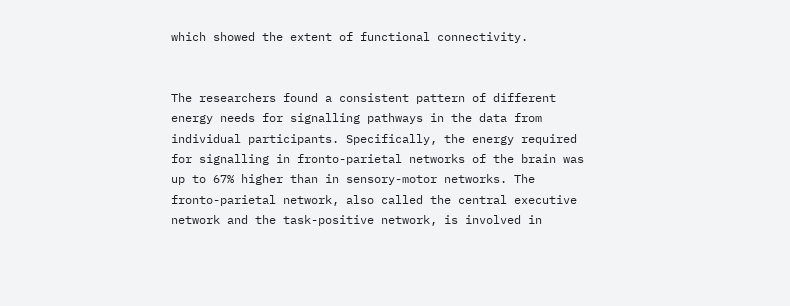which showed the extent of functional connectivity.


The researchers found a consistent pattern of different energy needs for signalling pathways in the data from individual participants. Specifically, the energy required for signalling in fronto-parietal networks of the brain was up to 67% higher than in sensory-motor networks. The fronto-parietal network, also called the central executive network and the task-positive network, is involved in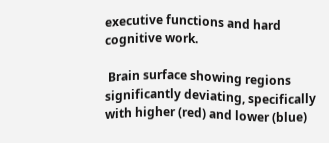executive functions and hard cognitive work.

 Brain surface showing regions significantly deviating, specifically with higher (red) and lower (blue)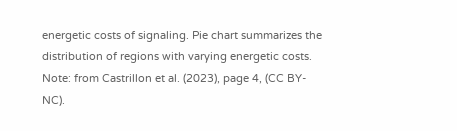energetic costs of signaling. Pie chart summarizes the distribution of regions with varying energetic costs. Note: from Castrillon et al. (2023), page 4, (CC BY-NC).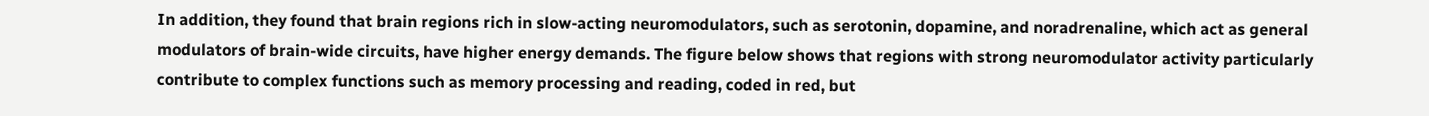In addition, they found that brain regions rich in slow-acting neuromodulators, such as serotonin, dopamine, and noradrenaline, which act as general modulators of brain-wide circuits, have higher energy demands. The figure below shows that regions with strong neuromodulator activity particularly contribute to complex functions such as memory processing and reading, coded in red, but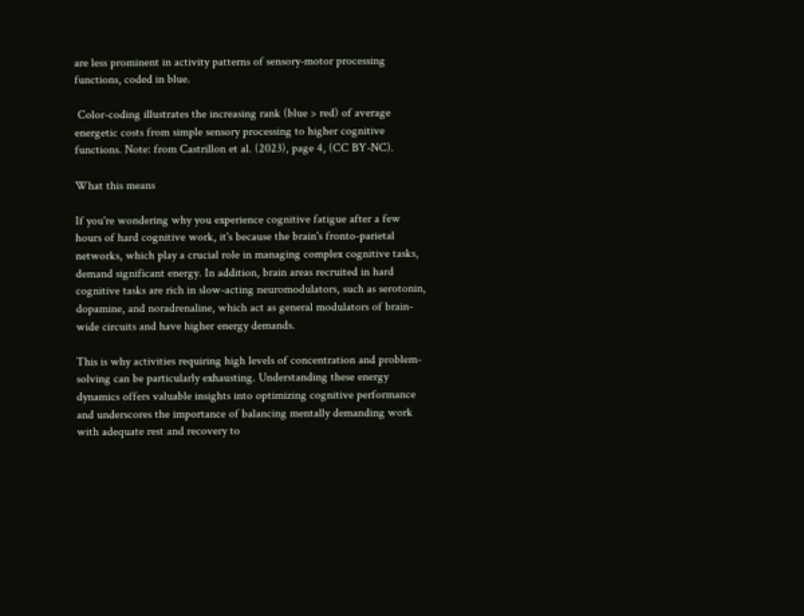are less prominent in activity patterns of sensory-motor processing functions, coded in blue.

 Color-coding illustrates the increasing rank (blue > red) of average energetic costs from simple sensory processing to higher cognitive functions. Note: from Castrillon et al. (2023), page 4, (CC BY-NC).

What this means

If you're wondering why you experience cognitive fatigue after a few hours of hard cognitive work, it's because the brain's fronto-parietal networks, which play a crucial role in managing complex cognitive tasks, demand significant energy. In addition, brain areas recruited in hard cognitive tasks are rich in slow-acting neuromodulators, such as serotonin, dopamine, and noradrenaline, which act as general modulators of brain-wide circuits and have higher energy demands.

This is why activities requiring high levels of concentration and problem-solving can be particularly exhausting. Understanding these energy dynamics offers valuable insights into optimizing cognitive performance and underscores the importance of balancing mentally demanding work with adequate rest and recovery to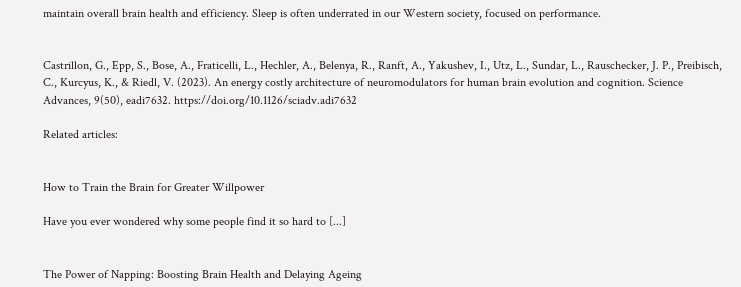maintain overall brain health and efficiency. Sleep is often underrated in our Western society, focused on performance.


Castrillon, G., Epp, S., Bose, A., Fraticelli, L., Hechler, A., Belenya, R., Ranft, A., Yakushev, I., Utz, L., Sundar, L., Rauschecker, J. P., Preibisch, C., Kurcyus, K., & Riedl, V. (2023). An energy costly architecture of neuromodulators for human brain evolution and cognition. Science Advances, 9(50), eadi7632. https://doi.org/10.1126/sciadv.adi7632

Related articles:


How to Train the Brain for Greater Willpower

Have you ever wondered why some people find it so hard to [...]


The Power of Napping: Boosting Brain Health and Delaying Ageing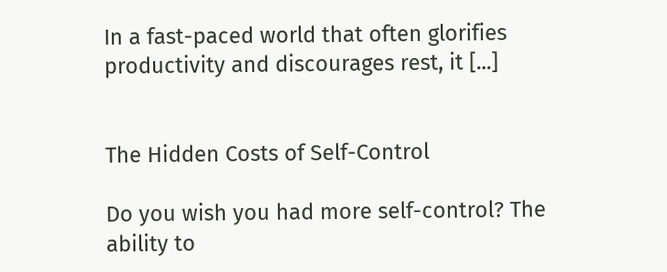In a fast-paced world that often glorifies productivity and discourages rest, it [...]


The Hidden Costs of Self-Control

Do you wish you had more self-control? The ability to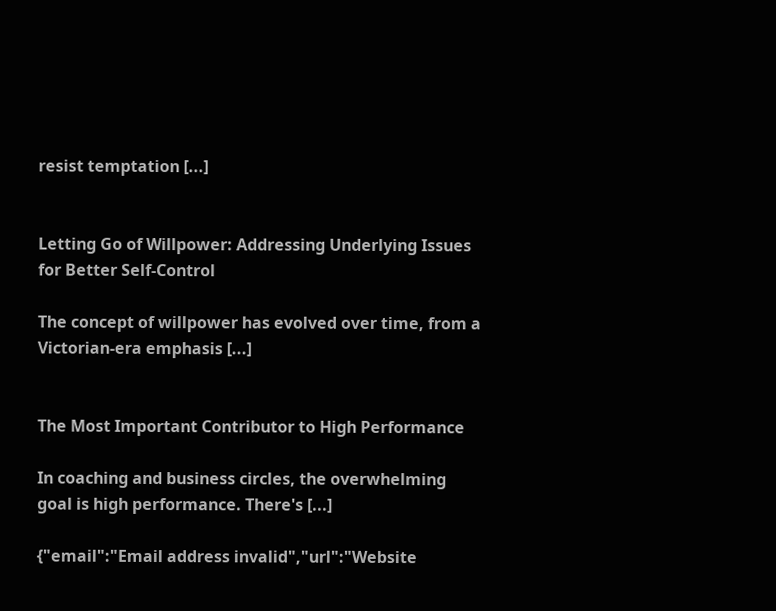resist temptation [...]


Letting Go of Willpower: Addressing Underlying Issues for Better Self-Control

The concept of willpower has evolved over time, from a Victorian-era emphasis [...]


The Most Important Contributor to High Performance

In coaching and business circles, the overwhelming goal is high performance. There's [...]

{"email":"Email address invalid","url":"Website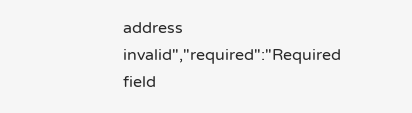address invalid","required":"Required field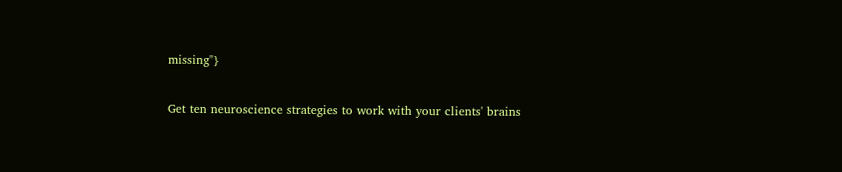missing"}

Get ten neuroscience strategies to work with your clients' brains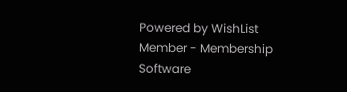Powered by WishList Member - Membership Software